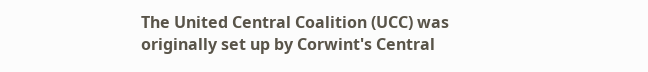The United Central Coalition (UCC) was originally set up by Corwint's Central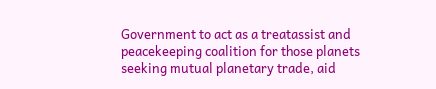Government to act as a treatassist and peacekeeping coalition for those planets seeking mutual planetary trade, aid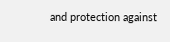and protection against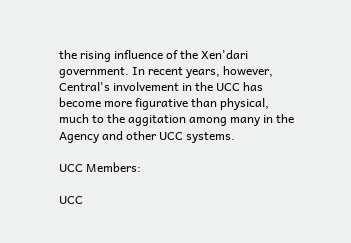the rising influence of the Xen'dari government. In recent years, however, Central's involvement in the UCC has become more figurative than physical, much to the aggitation among many in the Agency and other UCC systems.

UCC Members:

UCC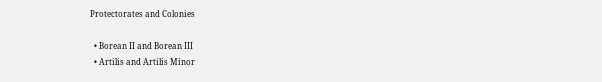Protectorates and Colonies

  • Borean II and Borean III
  • Artilis and Artilis Minor